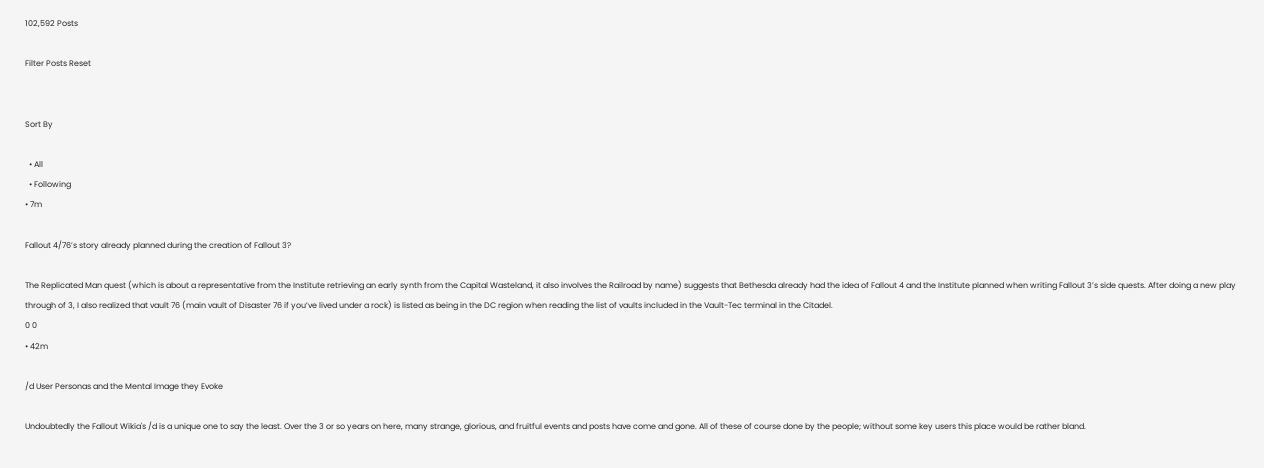102,592 Posts

Filter Posts Reset


Sort By

  • All
  • Following
• 7m

Fallout 4/76’s story already planned during the creation of Fallout 3?

The Replicated Man quest (which is about a representative from the Institute retrieving an early synth from the Capital Wasteland, it also involves the Railroad by name) suggests that Bethesda already had the idea of Fallout 4 and the Institute planned when writing Fallout 3’s side quests. After doing a new play through of 3, I also realized that vault 76 (main vault of Disaster 76 if you’ve lived under a rock) is listed as being in the DC region when reading the list of vaults included in the Vault-Tec terminal in the Citadel.
0 0
• 42m

/d User Personas and the Mental Image they Evoke

Undoubtedly the Fallout Wikia's /d is a unique one to say the least. Over the 3 or so years on here, many strange, glorious, and fruitful events and posts have come and gone. All of these of course done by the people; without some key users this place would be rather bland.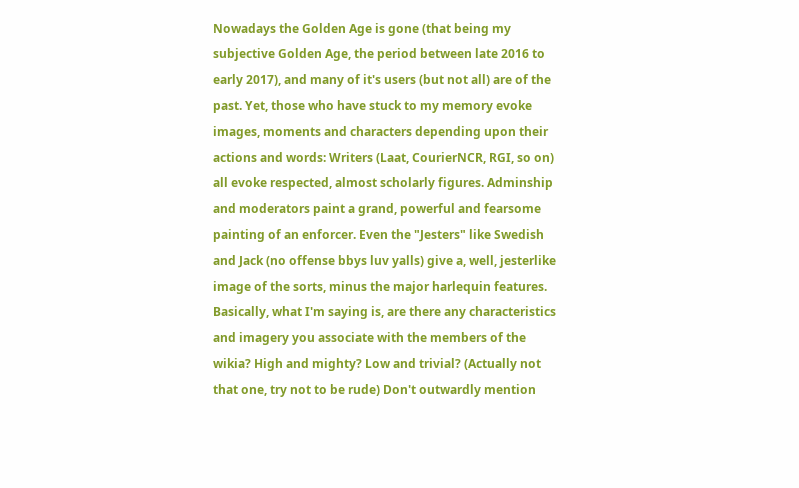Nowadays the Golden Age is gone (that being my subjective Golden Age, the period between late 2016 to early 2017), and many of it's users (but not all) are of the past. Yet, those who have stuck to my memory evoke images, moments and characters depending upon their actions and words: Writers (Laat, CourierNCR, RGI, so on) all evoke respected, almost scholarly figures. Adminship and moderators paint a grand, powerful and fearsome painting of an enforcer. Even the "Jesters" like Swedish and Jack (no offense bbys luv yalls) give a, well, jesterlike image of the sorts, minus the major harlequin features.
Basically, what I'm saying is, are there any characteristics and imagery you associate with the members of the wikia? High and mighty? Low and trivial? (Actually not that one, try not to be rude) Don't outwardly mention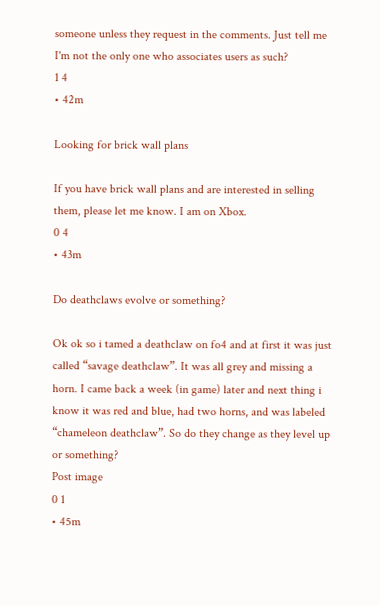someone unless they request in the comments. Just tell me I'm not the only one who associates users as such?
1 4
• 42m

Looking for brick wall plans

If you have brick wall plans and are interested in selling them, please let me know. I am on Xbox.
0 4
• 43m

Do deathclaws evolve or something?

Ok ok so i tamed a deathclaw on fo4 and at first it was just called “savage deathclaw”. It was all grey and missing a horn. I came back a week (in game) later and next thing i know it was red and blue, had two horns, and was labeled “chameleon deathclaw”. So do they change as they level up or something?
Post image
0 1
• 45m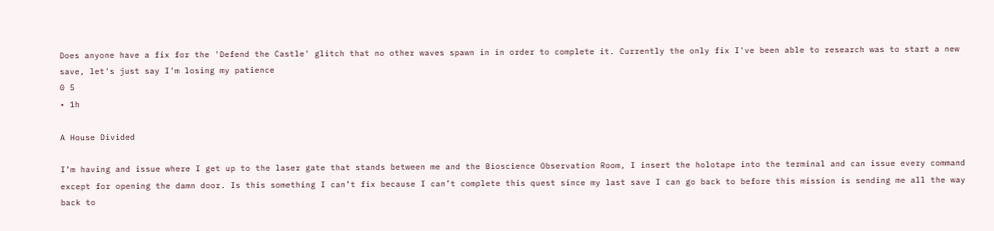Does anyone have a fix for the 'Defend the Castle' glitch that no other waves spawn in in order to complete it. Currently the only fix I've been able to research was to start a new save, let's just say I'm losing my patience
0 5
• 1h

A House Divided

I’m having and issue where I get up to the laser gate that stands between me and the Bioscience Observation Room, I insert the holotape into the terminal and can issue every command except for opening the damn door. Is this something I can’t fix because I can’t complete this quest since my last save I can go back to before this mission is sending me all the way back to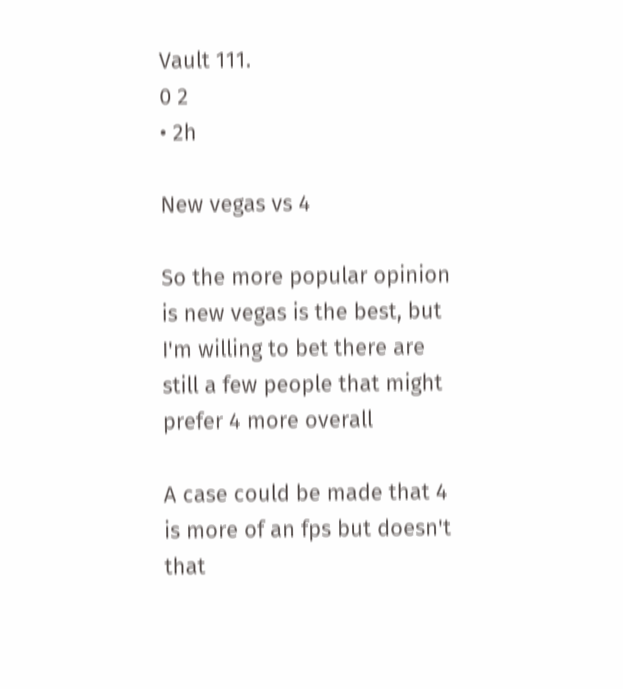Vault 111.
0 2
• 2h

New vegas vs 4

So the more popular opinion is new vegas is the best, but I'm willing to bet there are still a few people that might prefer 4 more overall

A case could be made that 4 is more of an fps but doesn't that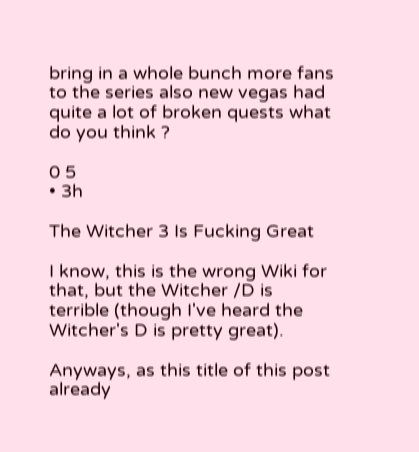bring in a whole bunch more fans to the series also new vegas had quite a lot of broken quests what do you think ?

0 5
• 3h

The Witcher 3 Is Fucking Great

I know, this is the wrong Wiki for that, but the Witcher /D is terrible (though I've heard the Witcher's D is pretty great).

Anyways, as this title of this post already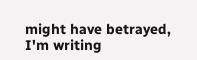might have betrayed, I'm writing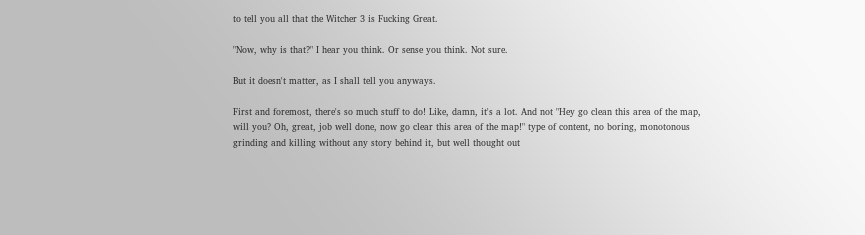to tell you all that the Witcher 3 is Fucking Great.

"Now, why is that?" I hear you think. Or sense you think. Not sure.

But it doesn't matter, as I shall tell you anyways.

First and foremost, there's so much stuff to do! Like, damn, it's a lot. And not "Hey go clean this area of the map, will you? Oh, great, job well done, now go clear this area of the map!" type of content, no boring, monotonous grinding and killing without any story behind it, but well thought out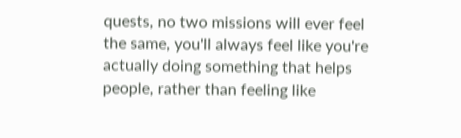quests, no two missions will ever feel the same, you'll always feel like you're actually doing something that helps people, rather than feeling like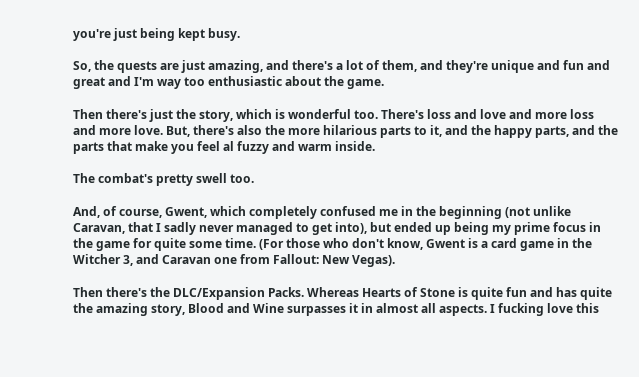you're just being kept busy.

So, the quests are just amazing, and there's a lot of them, and they're unique and fun and great and I'm way too enthusiastic about the game.

Then there's just the story, which is wonderful too. There's loss and love and more loss and more love. But, there's also the more hilarious parts to it, and the happy parts, and the parts that make you feel al fuzzy and warm inside.

The combat's pretty swell too.

And, of course, Gwent, which completely confused me in the beginning (not unlike Caravan, that I sadly never managed to get into), but ended up being my prime focus in the game for quite some time. (For those who don't know, Gwent is a card game in the Witcher 3, and Caravan one from Fallout: New Vegas).

Then there's the DLC/Expansion Packs. Whereas Hearts of Stone is quite fun and has quite the amazing story, Blood and Wine surpasses it in almost all aspects. I fucking love this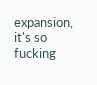expansion, it's so fucking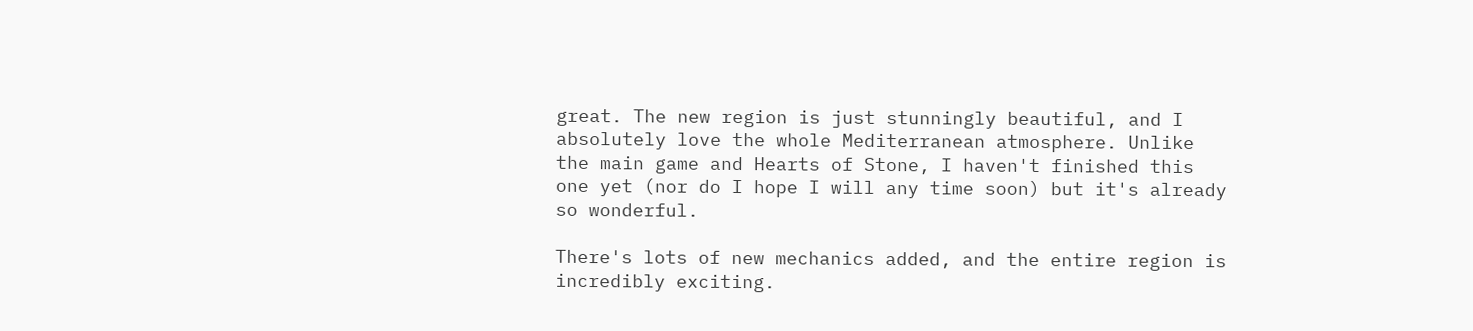great. The new region is just stunningly beautiful, and I absolutely love the whole Mediterranean atmosphere. Unlike the main game and Hearts of Stone, I haven't finished this one yet (nor do I hope I will any time soon) but it's already so wonderful.

There's lots of new mechanics added, and the entire region is incredibly exciting.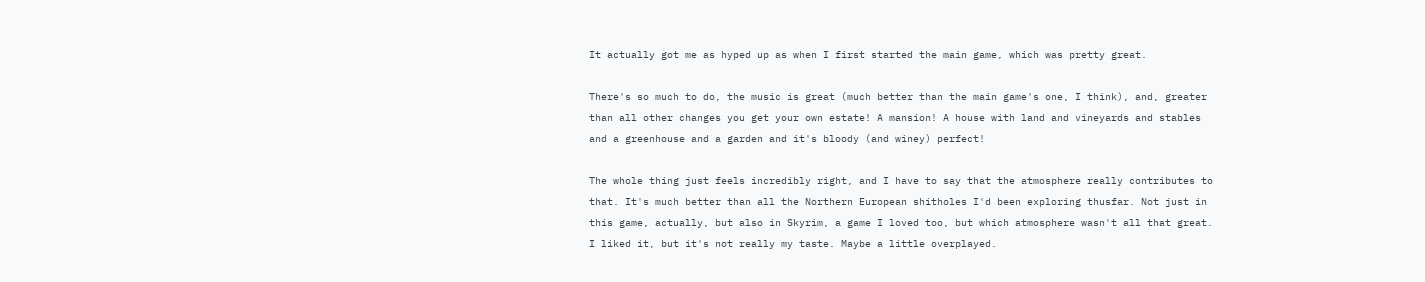It actually got me as hyped up as when I first started the main game, which was pretty great.

There's so much to do, the music is great (much better than the main game's one, I think), and, greater than all other changes you get your own estate! A mansion! A house with land and vineyards and stables and a greenhouse and a garden and it's bloody (and winey) perfect!

The whole thing just feels incredibly right, and I have to say that the atmosphere really contributes to that. It's much better than all the Northern European shitholes I'd been exploring thusfar. Not just in this game, actually, but also in Skyrim, a game I loved too, but which atmosphere wasn't all that great. I liked it, but it's not really my taste. Maybe a little overplayed.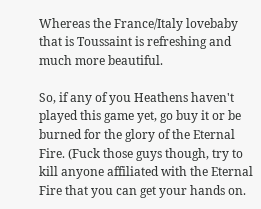Whereas the France/Italy lovebaby that is Toussaint is refreshing and much more beautiful.

So, if any of you Heathens haven't played this game yet, go buy it or be burned for the glory of the Eternal Fire. (Fuck those guys though, try to kill anyone affiliated with the Eternal Fire that you can get your hands on.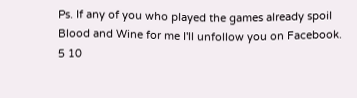Ps. If any of you who played the games already spoil Blood and Wine for me I'll unfollow you on Facebook.
5 10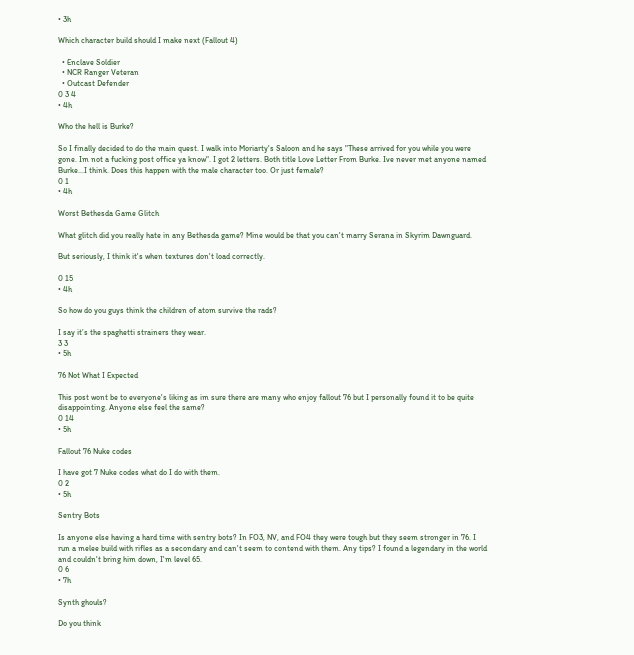• 3h

Which character build should I make next (Fallout 4)

  • Enclave Soldier
  • NCR Ranger Veteran
  • Outcast Defender
0 3 4
• 4h

Who the hell is Burke?

So I finally decided to do the main quest. I walk into Moriarty's Saloon and he says "These arrived for you while you were gone. Im not a fucking post office ya know". I got 2 letters. Both title Love Letter From Burke. Ive never met anyone named Burke...I think. Does this happen with the male character too. Or just female?
0 1
• 4h

Worst Bethesda Game Glitch

What glitch did you really hate in any Bethesda game? Mine would be that you can't marry Serana in Skyrim Dawnguard.

But seriously, I think it's when textures don't load correctly.

0 15
• 4h

So how do you guys think the children of atom survive the rads?

I say it’s the spaghetti strainers they wear.
3 3
• 5h

76 Not What I Expected

This post wont be to everyone's liking as im sure there are many who enjoy fallout 76 but I personally found it to be quite disappointing. Anyone else feel the same?
0 14
• 5h

Fallout 76 Nuke codes

I have got 7 Nuke codes what do I do with them.
0 2
• 5h

Sentry Bots

Is anyone else having a hard time with sentry bots? In FO3, NV, and FO4 they were tough but they seem stronger in 76. I run a melee build with rifles as a secondary and can't seem to contend with them. Any tips? I found a legendary in the world and couldn't bring him down, I'm level 65.
0 6
• 7h

Synth ghouls?

Do you think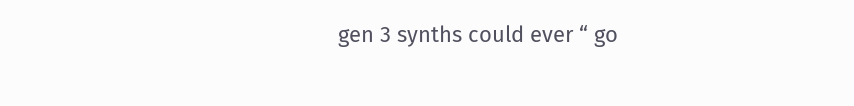gen 3 synths could ever “ go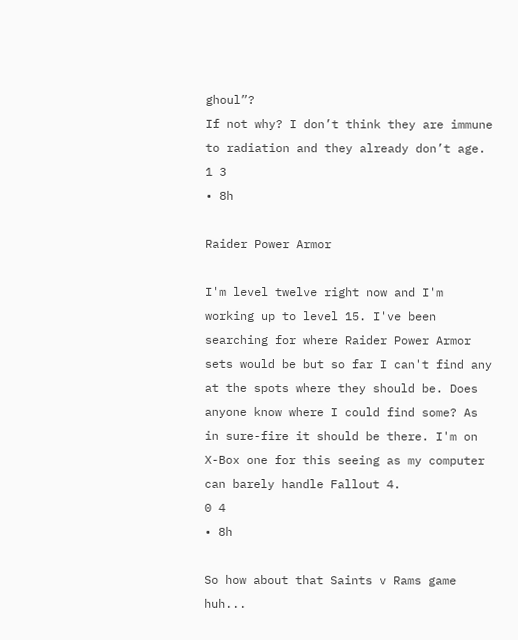ghoul”?
If not why? I don’t think they are immune to radiation and they already don’t age.
1 3
• 8h

Raider Power Armor

I'm level twelve right now and I'm working up to level 15. I've been searching for where Raider Power Armor sets would be but so far I can't find any at the spots where they should be. Does anyone know where I could find some? As in sure-fire it should be there. I'm on X-Box one for this seeing as my computer can barely handle Fallout 4.
0 4
• 8h

So how about that Saints v Rams game huh...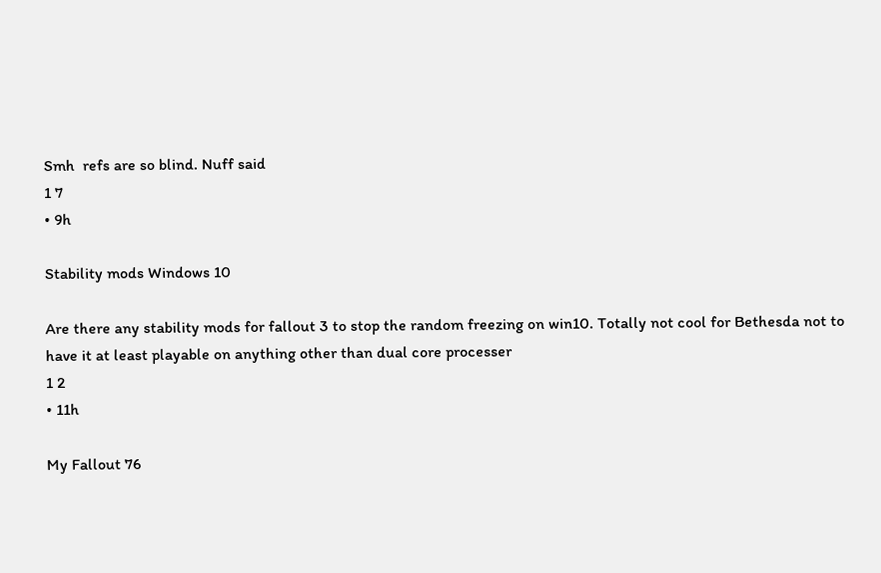Smh  refs are so blind. Nuff said
1 7
• 9h

Stability mods Windows 10

Are there any stability mods for fallout 3 to stop the random freezing on win10. Totally not cool for Bethesda not to have it at least playable on anything other than dual core processer
1 2
• 11h

My Fallout 76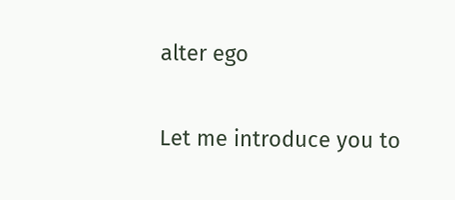alter ego

Let me introduce you to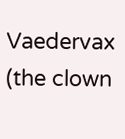Vaedervax (the clown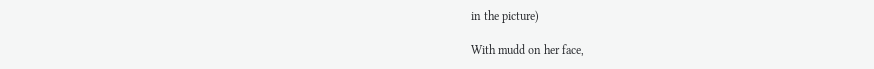in the picture)

With mudd on her face,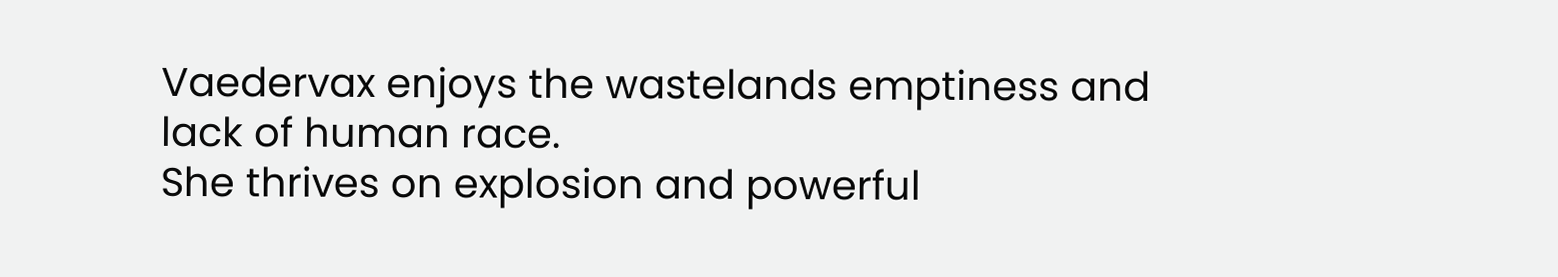Vaedervax enjoys the wastelands emptiness and lack of human race.
She thrives on explosion and powerful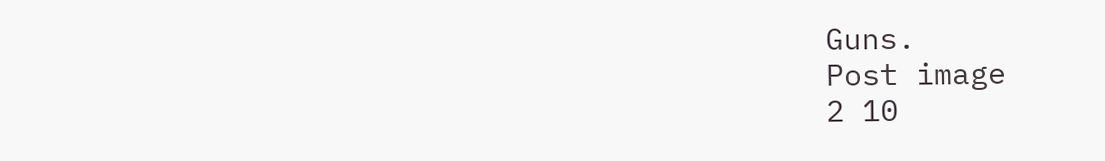Guns.
Post image
2 10